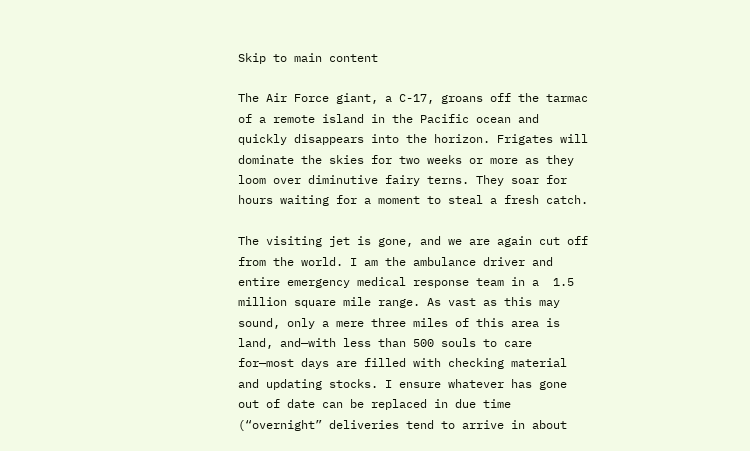Skip to main content

The Air Force giant, a C-17, groans off the tarmac of a remote island in the Pacific ocean and quickly disappears into the horizon. Frigates will dominate the skies for two weeks or more as they loom over diminutive fairy terns. They soar for hours waiting for a moment to steal a fresh catch.

The visiting jet is gone, and we are again cut off from the world. I am the ambulance driver and entire emergency medical response team in a  1.5 million square mile range. As vast as this may sound, only a mere three miles of this area is land, and—with less than 500 souls to care for—most days are filled with checking material and updating stocks. I ensure whatever has gone out of date can be replaced in due time (“overnight” deliveries tend to arrive in about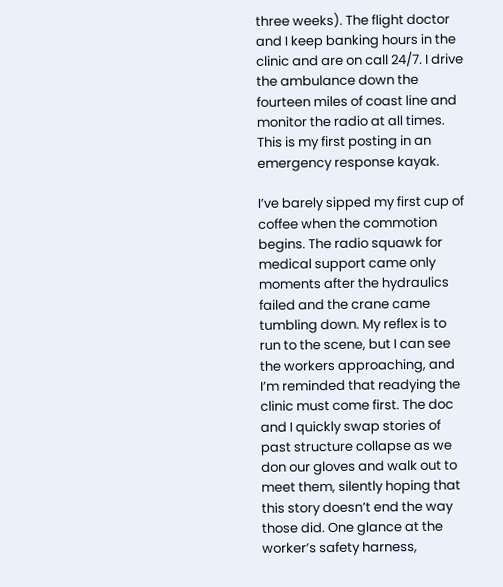three weeks). The flight doctor and I keep banking hours in the clinic and are on call 24/7. I drive the ambulance down the fourteen miles of coast line and monitor the radio at all times. This is my first posting in an emergency response kayak.

I’ve barely sipped my first cup of coffee when the commotion begins. The radio squawk for medical support came only moments after the hydraulics failed and the crane came tumbling down. My reflex is to run to the scene, but I can see the workers approaching, and I’m reminded that readying the clinic must come first. The doc and I quickly swap stories of past structure collapse as we don our gloves and walk out to meet them, silently hoping that this story doesn’t end the way those did. One glance at the worker’s safety harness,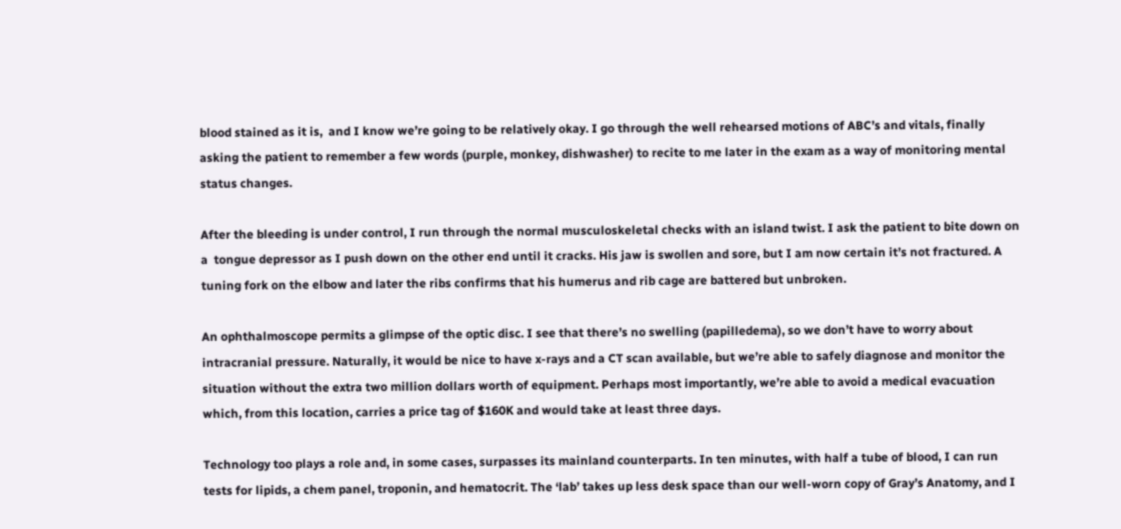blood stained as it is,  and I know we’re going to be relatively okay. I go through the well rehearsed motions of ABC’s and vitals, finally asking the patient to remember a few words (purple, monkey, dishwasher) to recite to me later in the exam as a way of monitoring mental status changes.

After the bleeding is under control, I run through the normal musculoskeletal checks with an island twist. I ask the patient to bite down on a  tongue depressor as I push down on the other end until it cracks. His jaw is swollen and sore, but I am now certain it’s not fractured. A tuning fork on the elbow and later the ribs confirms that his humerus and rib cage are battered but unbroken.

An ophthalmoscope permits a glimpse of the optic disc. I see that there’s no swelling (papilledema), so we don’t have to worry about intracranial pressure. Naturally, it would be nice to have x-rays and a CT scan available, but we’re able to safely diagnose and monitor the situation without the extra two million dollars worth of equipment. Perhaps most importantly, we’re able to avoid a medical evacuation which, from this location, carries a price tag of $160K and would take at least three days.

Technology too plays a role and, in some cases, surpasses its mainland counterparts. In ten minutes, with half a tube of blood, I can run tests for lipids, a chem panel, troponin, and hematocrit. The ‘lab’ takes up less desk space than our well-worn copy of Gray’s Anatomy, and I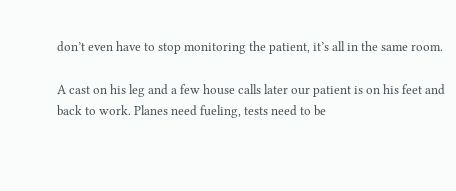don’t even have to stop monitoring the patient, it’s all in the same room.

A cast on his leg and a few house calls later our patient is on his feet and back to work. Planes need fueling, tests need to be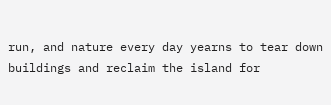run, and nature every day yearns to tear down buildings and reclaim the island for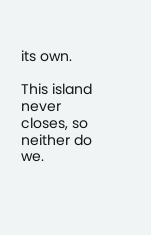its own.

This island never closes, so neither do we.